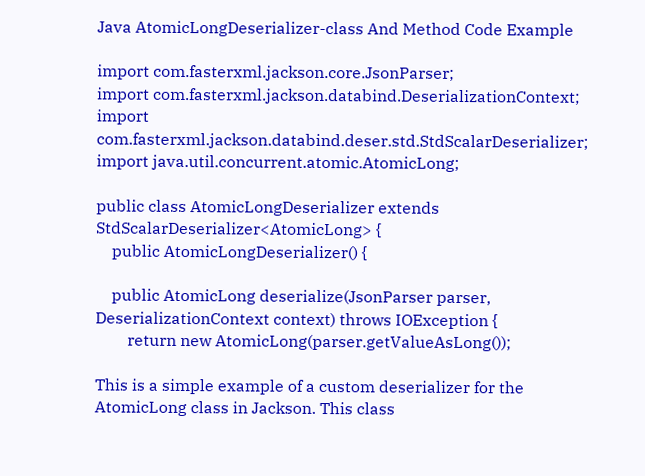Java AtomicLongDeserializer-class And Method Code Example

import com.fasterxml.jackson.core.JsonParser;
import com.fasterxml.jackson.databind.DeserializationContext;
import com.fasterxml.jackson.databind.deser.std.StdScalarDeserializer;
import java.util.concurrent.atomic.AtomicLong;

public class AtomicLongDeserializer extends StdScalarDeserializer<AtomicLong> {
    public AtomicLongDeserializer() {

    public AtomicLong deserialize(JsonParser parser, DeserializationContext context) throws IOException {
        return new AtomicLong(parser.getValueAsLong());

This is a simple example of a custom deserializer for the AtomicLong class in Jackson. This class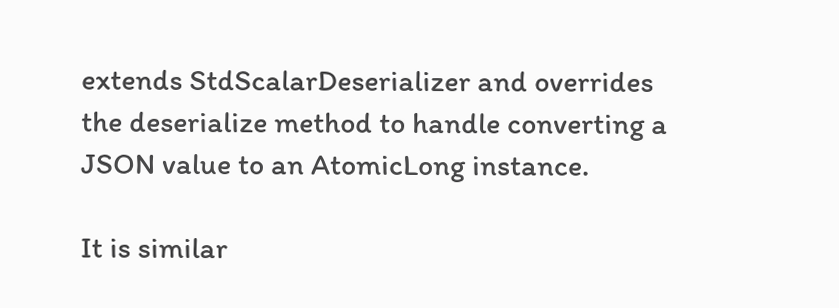extends StdScalarDeserializer and overrides the deserialize method to handle converting a JSON value to an AtomicLong instance.

It is similar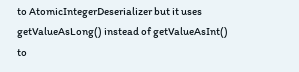to AtomicIntegerDeserializer but it uses getValueAsLong() instead of getValueAsInt() to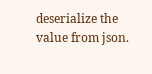deserialize the value from json.